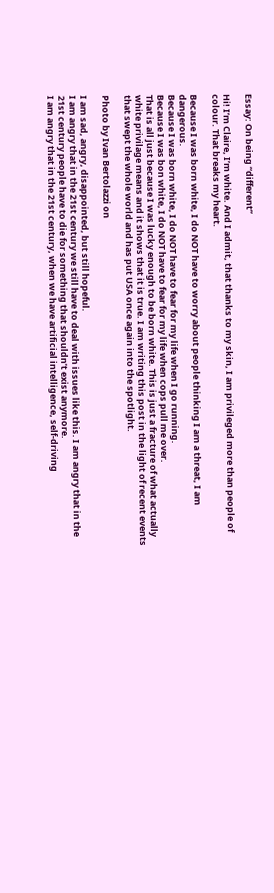Essay: On being “different”

Hi! I’m Claire, I’m white. And I admit, that thanks to my skin, I am privileged more than people of colour. That breaks my heart.

Because I was born white, I do NOT have to worry about people thinking I am a threat, I am dangerous.
Because I was born white, I do NOT have to fear for my life when I go running.
Because I was bon white, I do NOT have to fear for my life when cops pull me over.
That is all just because I was lucky enough to be born white. This is just a fracture of what actually white privilage means and it shows that it is true. I am writing this post in the light of recent events that swept the whole world and has put USA once again into the spotlight.

Photo by Ivan Bertolazzi on

I am sad, angry, disappointed, but still hopeful.
I am angry that in the 21st century we still have to deal with issues like this. I am angry that in the 21st century people have to die for something that shouldn’t exist anymore.
I am angry that in the 21st century, when we have artificial intelligence, self-driving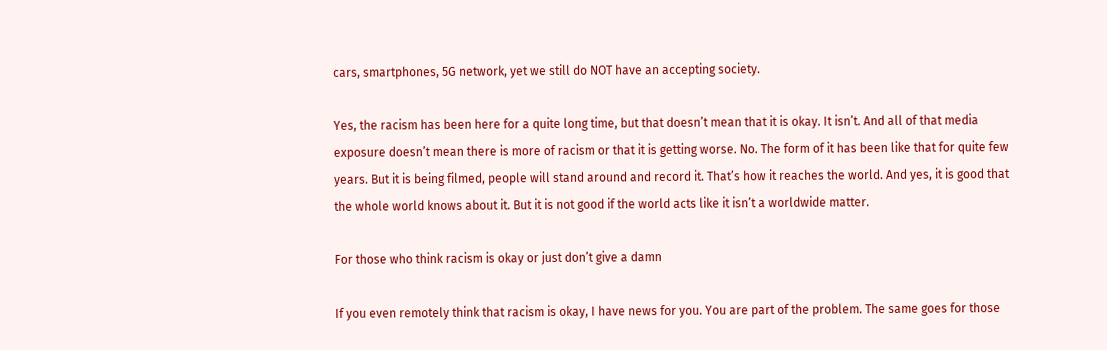cars, smartphones, 5G network, yet we still do NOT have an accepting society.

Yes, the racism has been here for a quite long time, but that doesn’t mean that it is okay. It isn’t. And all of that media exposure doesn’t mean there is more of racism or that it is getting worse. No. The form of it has been like that for quite few years. But it is being filmed, people will stand around and record it. That’s how it reaches the world. And yes, it is good that the whole world knows about it. But it is not good if the world acts like it isn’t a worldwide matter.

For those who think racism is okay or just don’t give a damn

If you even remotely think that racism is okay, I have news for you. You are part of the problem. The same goes for those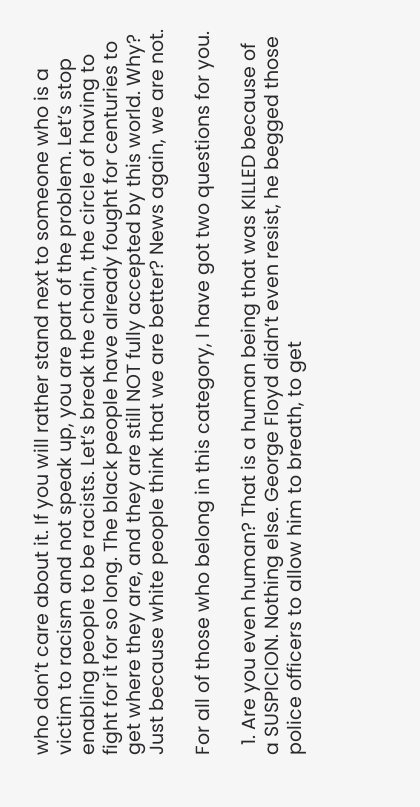who don’t care about it. If you will rather stand next to someone who is a victim to racism and not speak up, you are part of the problem. Let’s stop enabling people to be racists. Let’s break the chain, the circle of having to fight for it for so long. The black people have already fought for centuries to get where they are, and they are still NOT fully accepted by this world. Why? Just because white people think that we are better? News again, we are not.

For all of those who belong in this category, I have got two questions for you.

  1. Are you even human? That is a human being that was KILLED because of a SUSPICION. Nothing else. George Floyd didn’t even resist, he begged those police officers to allow him to breath, to get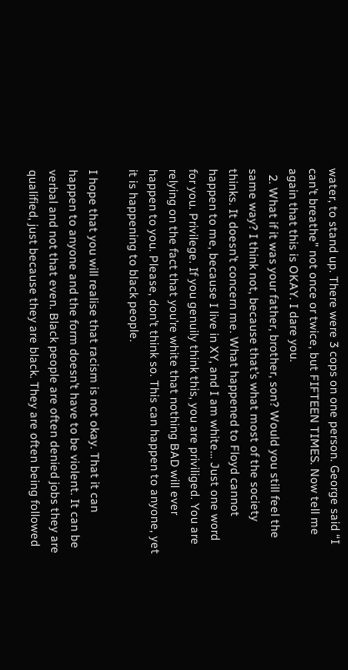water, to stand up. There were 3 cops on one person. George said “I can’t breathe” not once or twice, but FIFTEEN TIMES. Now tell me again that this is OKAY. I dare you.
  2. What if it was your father, brother, son? Would you still feel the same way? I think not, because that’s what most of the society thinks. It doesn’t concern me. What happened to Floyd cannot happen to me, because I live in XY, and I am white… Just one word for you. Privilege. If you genuily think this, you are priviliged. You are relying on the fact that you’re white that nothing BAD will ever happen to you. Please, don’t think so. This can happen to anyone, yet it is happening to black people.

I hope that you will realise that racism is not okay. That it can happen to anyone and the form doesn’t have to be violent. It can be verbal and not that even. Black people are often denied jobs they are qualified, just because they are black. They are often being followed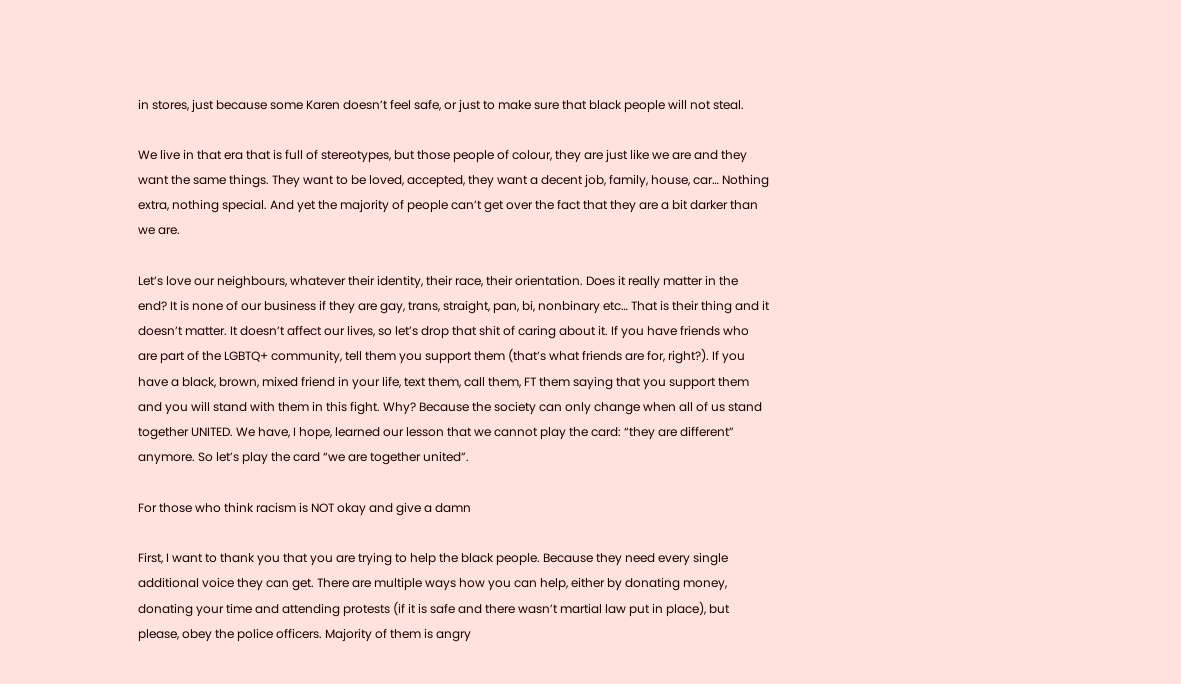in stores, just because some Karen doesn’t feel safe, or just to make sure that black people will not steal.

We live in that era that is full of stereotypes, but those people of colour, they are just like we are and they want the same things. They want to be loved, accepted, they want a decent job, family, house, car… Nothing extra, nothing special. And yet the majority of people can’t get over the fact that they are a bit darker than we are.

Let’s love our neighbours, whatever their identity, their race, their orientation. Does it really matter in the end? It is none of our business if they are gay, trans, straight, pan, bi, nonbinary etc… That is their thing and it doesn’t matter. It doesn’t affect our lives, so let’s drop that shit of caring about it. If you have friends who are part of the LGBTQ+ community, tell them you support them (that’s what friends are for, right?). If you have a black, brown, mixed friend in your life, text them, call them, FT them saying that you support them and you will stand with them in this fight. Why? Because the society can only change when all of us stand together UNITED. We have, I hope, learned our lesson that we cannot play the card: “they are different” anymore. So let’s play the card “we are together united”.

For those who think racism is NOT okay and give a damn

First, I want to thank you that you are trying to help the black people. Because they need every single additional voice they can get. There are multiple ways how you can help, either by donating money, donating your time and attending protests (if it is safe and there wasn’t martial law put in place), but please, obey the police officers. Majority of them is angry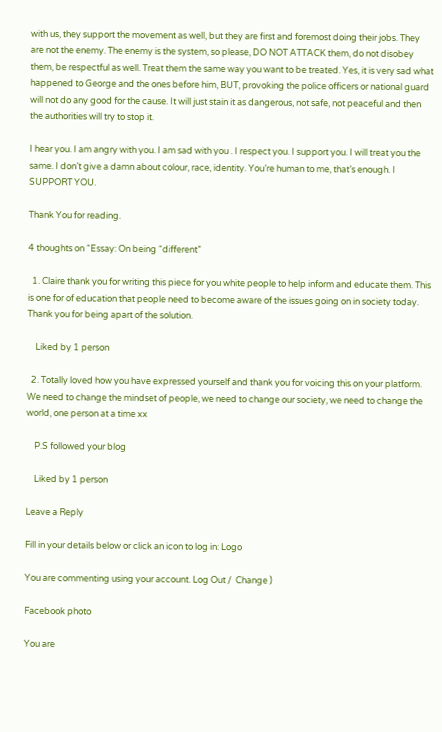with us, they support the movement as well, but they are first and foremost doing their jobs. They are not the enemy. The enemy is the system, so please, DO NOT ATTACK them, do not disobey them, be respectful as well. Treat them the same way you want to be treated. Yes, it is very sad what happened to George and the ones before him, BUT, provoking the police officers or national guard will not do any good for the cause. It will just stain it as dangerous, not safe, not peaceful and then the authorities will try to stop it.

I hear you. I am angry with you. I am sad with you . I respect you. I support you. I will treat you the same. I don’t give a damn about colour, race, identity. You’re human to me, that’s enough. I SUPPORT YOU.

Thank You for reading.

4 thoughts on “Essay: On being “different”

  1. Claire thank you for writing this piece for you white people to help inform and educate them. This is one for of education that people need to become aware of the issues going on in society today. Thank you for being apart of the solution.

    Liked by 1 person

  2. Totally loved how you have expressed yourself and thank you for voicing this on your platform. We need to change the mindset of people, we need to change our society, we need to change the world, one person at a time xx

    P.S followed your blog

    Liked by 1 person

Leave a Reply

Fill in your details below or click an icon to log in: Logo

You are commenting using your account. Log Out /  Change )

Facebook photo

You are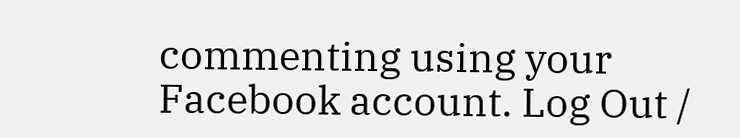commenting using your Facebook account. Log Out /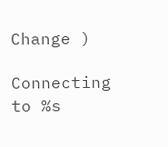Change )

Connecting to %s